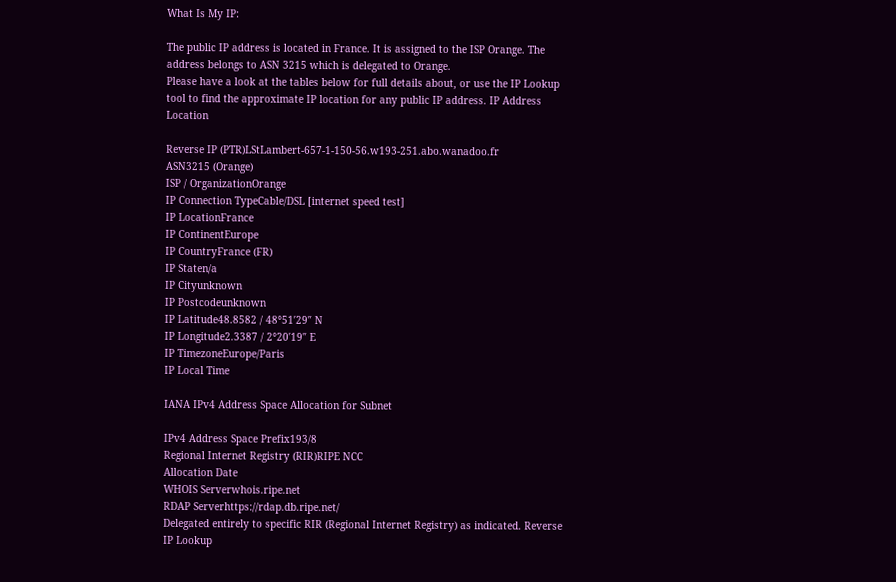What Is My IP:

The public IP address is located in France. It is assigned to the ISP Orange. The address belongs to ASN 3215 which is delegated to Orange.
Please have a look at the tables below for full details about, or use the IP Lookup tool to find the approximate IP location for any public IP address. IP Address Location

Reverse IP (PTR)LStLambert-657-1-150-56.w193-251.abo.wanadoo.fr
ASN3215 (Orange)
ISP / OrganizationOrange
IP Connection TypeCable/DSL [internet speed test]
IP LocationFrance
IP ContinentEurope
IP CountryFrance (FR)
IP Staten/a
IP Cityunknown
IP Postcodeunknown
IP Latitude48.8582 / 48°51′29″ N
IP Longitude2.3387 / 2°20′19″ E
IP TimezoneEurope/Paris
IP Local Time

IANA IPv4 Address Space Allocation for Subnet

IPv4 Address Space Prefix193/8
Regional Internet Registry (RIR)RIPE NCC
Allocation Date
WHOIS Serverwhois.ripe.net
RDAP Serverhttps://rdap.db.ripe.net/
Delegated entirely to specific RIR (Regional Internet Registry) as indicated. Reverse IP Lookup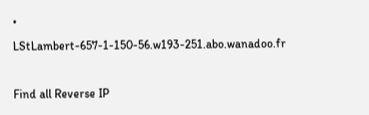• LStLambert-657-1-150-56.w193-251.abo.wanadoo.fr

Find all Reverse IP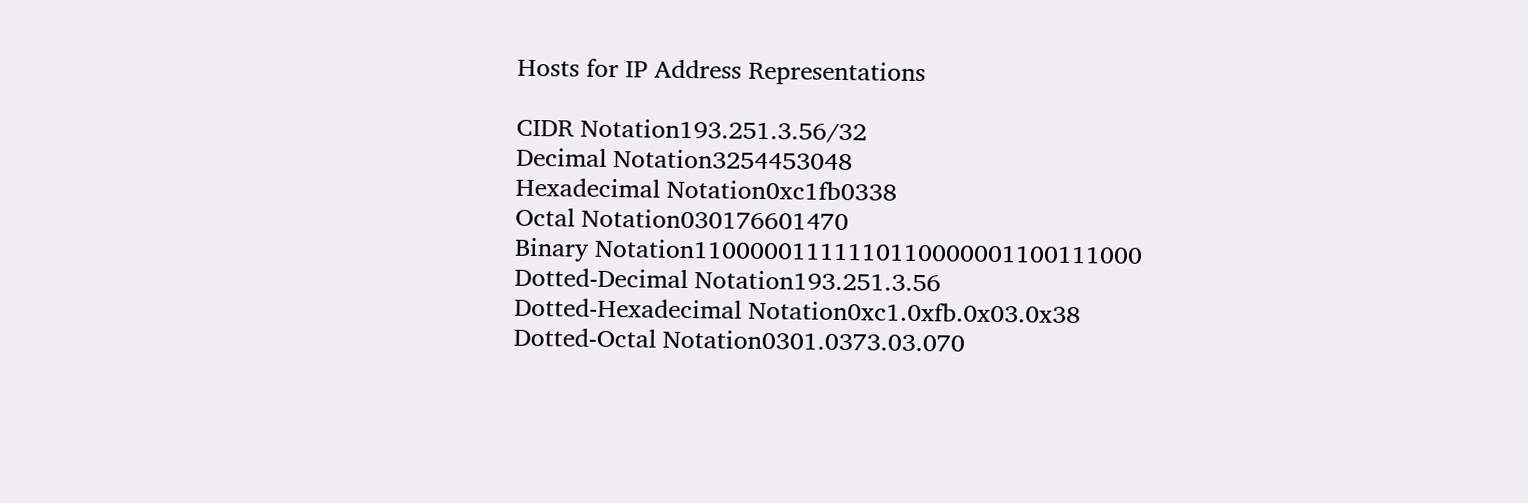Hosts for IP Address Representations

CIDR Notation193.251.3.56/32
Decimal Notation3254453048
Hexadecimal Notation0xc1fb0338
Octal Notation030176601470
Binary Notation11000001111110110000001100111000
Dotted-Decimal Notation193.251.3.56
Dotted-Hexadecimal Notation0xc1.0xfb.0x03.0x38
Dotted-Octal Notation0301.0373.03.070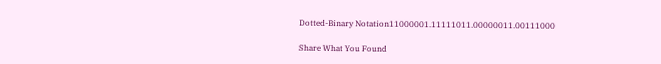Dotted-Binary Notation11000001.11111011.00000011.00111000

Share What You Found